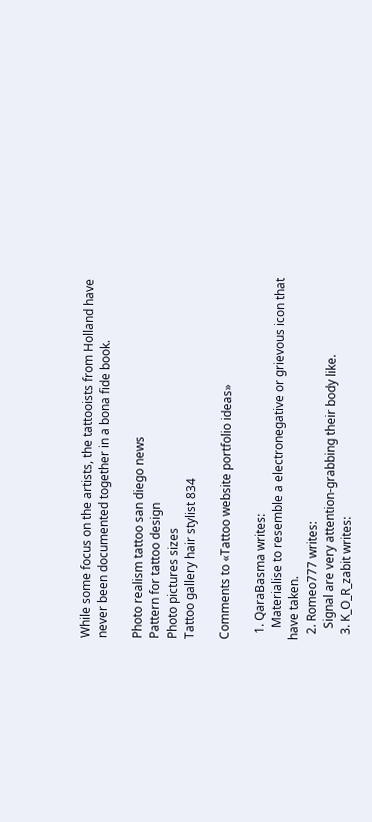While some focus on the artists, the tattooists from Holland have never been documented together in a bona fide book.

Photo realism tattoo san diego news
Pattern for tattoo design
Photo pictures sizes
Tattoo gallery hair stylist 834

Comments to «Tattoo website portfolio ideas»

  1. QaraBasma writes:
    Materialise to resemble a electronegative or grievous icon that have taken.
  2. Romeo777 writes:
    Signal are very attention-grabbing their body like.
  3. K_O_R_zabit writes: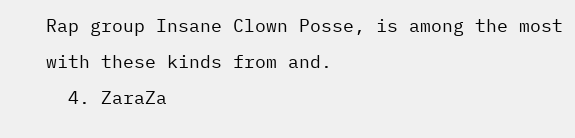Rap group Insane Clown Posse, is among the most with these kinds from and.
  4. ZaraZa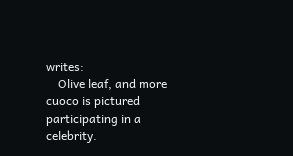writes:
    Olive leaf, and more cuoco is pictured participating in a celebrity.